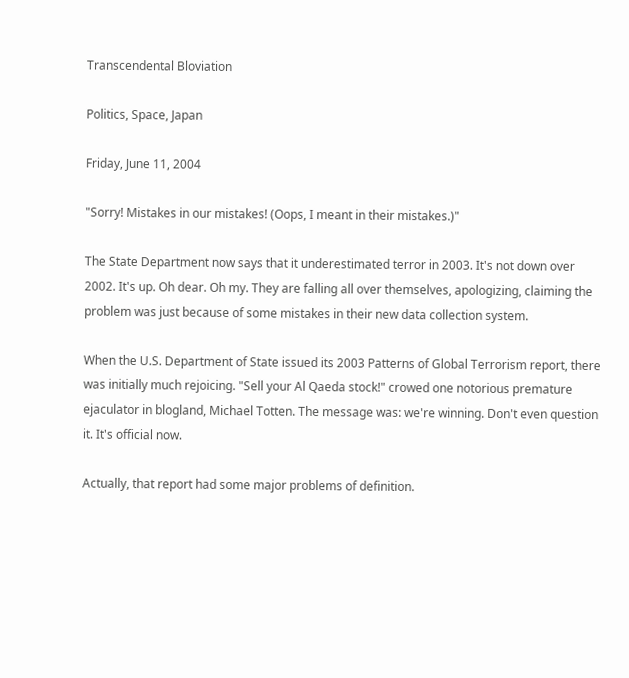Transcendental Bloviation

Politics, Space, Japan

Friday, June 11, 2004

"Sorry! Mistakes in our mistakes! (Oops, I meant in their mistakes.)"

The State Department now says that it underestimated terror in 2003. It's not down over 2002. It's up. Oh dear. Oh my. They are falling all over themselves, apologizing, claiming the problem was just because of some mistakes in their new data collection system.

When the U.S. Department of State issued its 2003 Patterns of Global Terrorism report, there was initially much rejoicing. "Sell your Al Qaeda stock!" crowed one notorious premature ejaculator in blogland, Michael Totten. The message was: we're winning. Don't even question it. It's official now.

Actually, that report had some major problems of definition.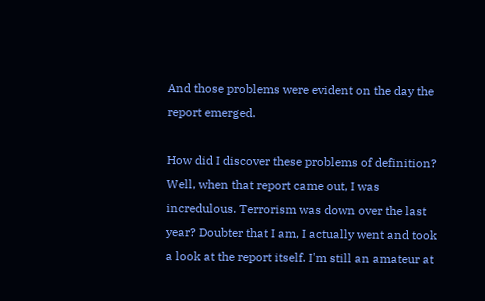And those problems were evident on the day the report emerged.

How did I discover these problems of definition? Well, when that report came out, I was incredulous. Terrorism was down over the last year? Doubter that I am, I actually went and took a look at the report itself. I'm still an amateur at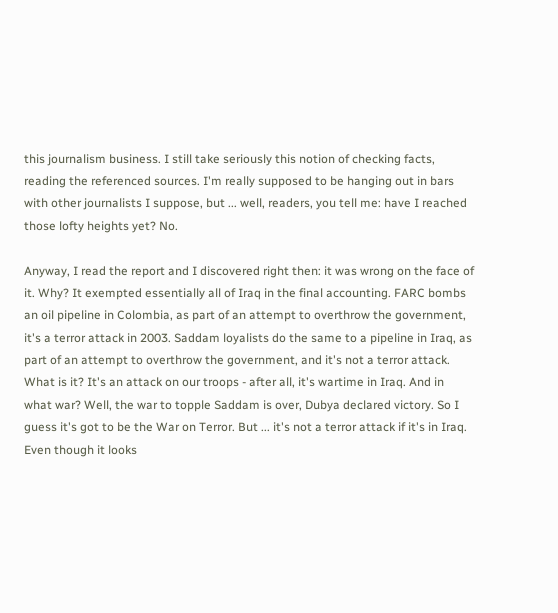this journalism business. I still take seriously this notion of checking facts, reading the referenced sources. I'm really supposed to be hanging out in bars with other journalists I suppose, but ... well, readers, you tell me: have I reached those lofty heights yet? No.

Anyway, I read the report and I discovered right then: it was wrong on the face of it. Why? It exempted essentially all of Iraq in the final accounting. FARC bombs an oil pipeline in Colombia, as part of an attempt to overthrow the government, it's a terror attack in 2003. Saddam loyalists do the same to a pipeline in Iraq, as part of an attempt to overthrow the government, and it's not a terror attack. What is it? It's an attack on our troops - after all, it's wartime in Iraq. And in what war? Well, the war to topple Saddam is over, Dubya declared victory. So I guess it's got to be the War on Terror. But ... it's not a terror attack if it's in Iraq. Even though it looks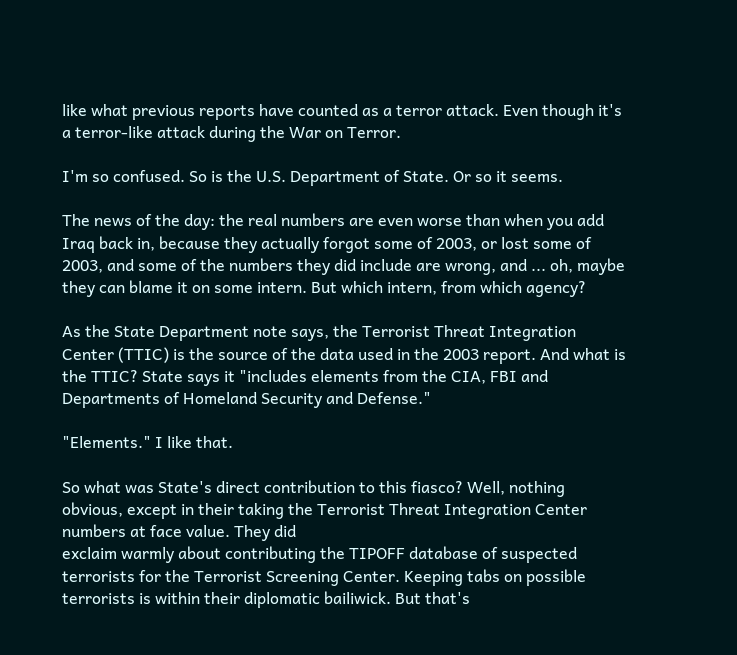like what previous reports have counted as a terror attack. Even though it's a terror-like attack during the War on Terror.

I'm so confused. So is the U.S. Department of State. Or so it seems.

The news of the day: the real numbers are even worse than when you add Iraq back in, because they actually forgot some of 2003, or lost some of 2003, and some of the numbers they did include are wrong, and ... oh, maybe they can blame it on some intern. But which intern, from which agency?

As the State Department note says, the Terrorist Threat Integration Center (TTIC) is the source of the data used in the 2003 report. And what is the TTIC? State says it "includes elements from the CIA, FBI and Departments of Homeland Security and Defense."

"Elements." I like that.

So what was State's direct contribution to this fiasco? Well, nothing obvious, except in their taking the Terrorist Threat Integration Center numbers at face value. They did
exclaim warmly about contributing the TIPOFF database of suspected terrorists for the Terrorist Screening Center. Keeping tabs on possible terrorists is within their diplomatic bailiwick. But that's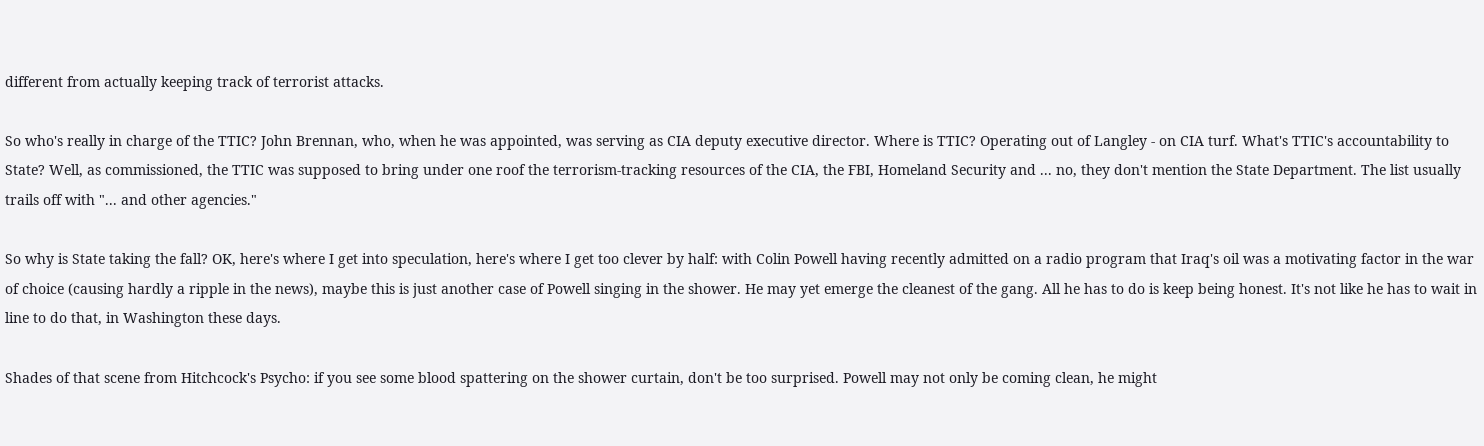different from actually keeping track of terrorist attacks.

So who's really in charge of the TTIC? John Brennan, who, when he was appointed, was serving as CIA deputy executive director. Where is TTIC? Operating out of Langley - on CIA turf. What's TTIC's accountability to State? Well, as commissioned, the TTIC was supposed to bring under one roof the terrorism-tracking resources of the CIA, the FBI, Homeland Security and ... no, they don't mention the State Department. The list usually trails off with "... and other agencies."

So why is State taking the fall? OK, here's where I get into speculation, here's where I get too clever by half: with Colin Powell having recently admitted on a radio program that Iraq's oil was a motivating factor in the war of choice (causing hardly a ripple in the news), maybe this is just another case of Powell singing in the shower. He may yet emerge the cleanest of the gang. All he has to do is keep being honest. It's not like he has to wait in line to do that, in Washington these days.

Shades of that scene from Hitchcock's Psycho: if you see some blood spattering on the shower curtain, don't be too surprised. Powell may not only be coming clean, he might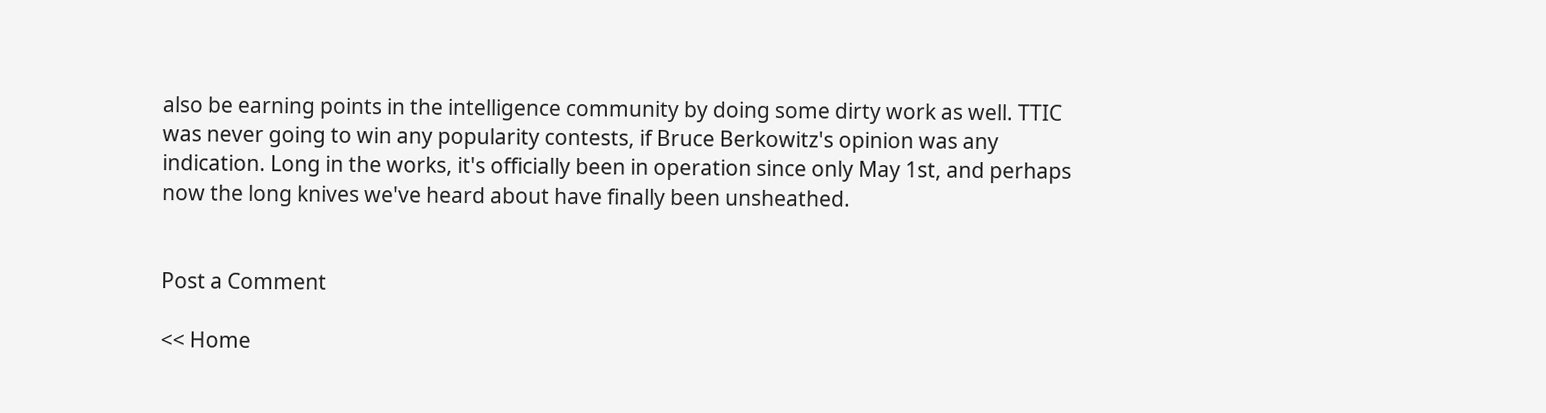also be earning points in the intelligence community by doing some dirty work as well. TTIC was never going to win any popularity contests, if Bruce Berkowitz's opinion was any indication. Long in the works, it's officially been in operation since only May 1st, and perhaps now the long knives we've heard about have finally been unsheathed.


Post a Comment

<< Home